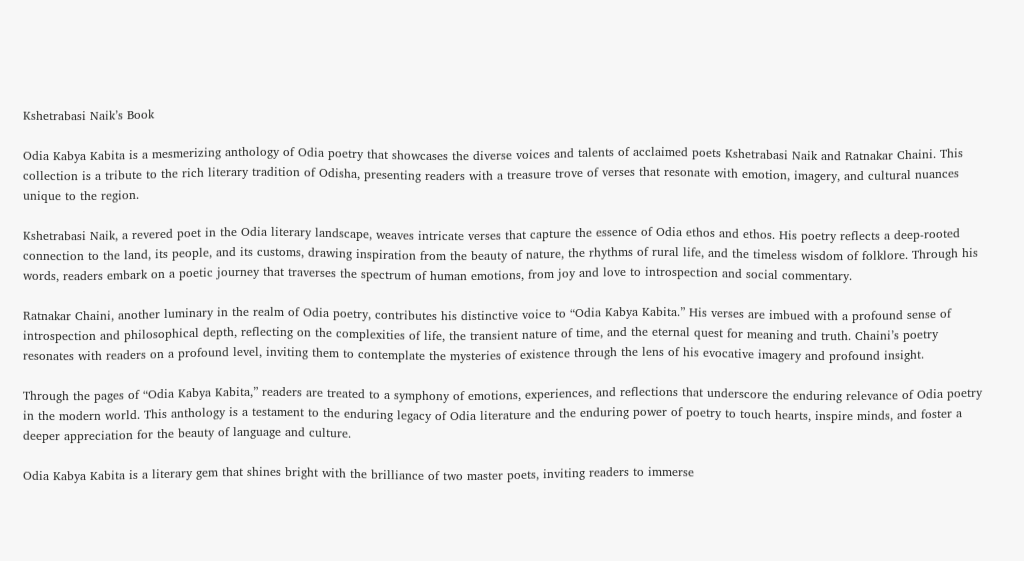Kshetrabasi Naik’s Book

Odia Kabya Kabita is a mesmerizing anthology of Odia poetry that showcases the diverse voices and talents of acclaimed poets Kshetrabasi Naik and Ratnakar Chaini. This collection is a tribute to the rich literary tradition of Odisha, presenting readers with a treasure trove of verses that resonate with emotion, imagery, and cultural nuances unique to the region.

Kshetrabasi Naik, a revered poet in the Odia literary landscape, weaves intricate verses that capture the essence of Odia ethos and ethos. His poetry reflects a deep-rooted connection to the land, its people, and its customs, drawing inspiration from the beauty of nature, the rhythms of rural life, and the timeless wisdom of folklore. Through his words, readers embark on a poetic journey that traverses the spectrum of human emotions, from joy and love to introspection and social commentary.

Ratnakar Chaini, another luminary in the realm of Odia poetry, contributes his distinctive voice to “Odia Kabya Kabita.” His verses are imbued with a profound sense of introspection and philosophical depth, reflecting on the complexities of life, the transient nature of time, and the eternal quest for meaning and truth. Chaini’s poetry resonates with readers on a profound level, inviting them to contemplate the mysteries of existence through the lens of his evocative imagery and profound insight.

Through the pages of “Odia Kabya Kabita,” readers are treated to a symphony of emotions, experiences, and reflections that underscore the enduring relevance of Odia poetry in the modern world. This anthology is a testament to the enduring legacy of Odia literature and the enduring power of poetry to touch hearts, inspire minds, and foster a deeper appreciation for the beauty of language and culture.

Odia Kabya Kabita is a literary gem that shines bright with the brilliance of two master poets, inviting readers to immerse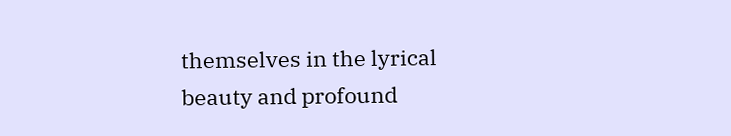themselves in the lyrical beauty and profound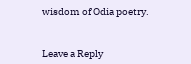wisdom of Odia poetry.


Leave a Reply